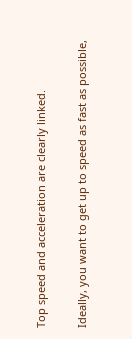Top speed and acceleration are clearly linked.

Ideally, you want to get up to speed as fast as possible,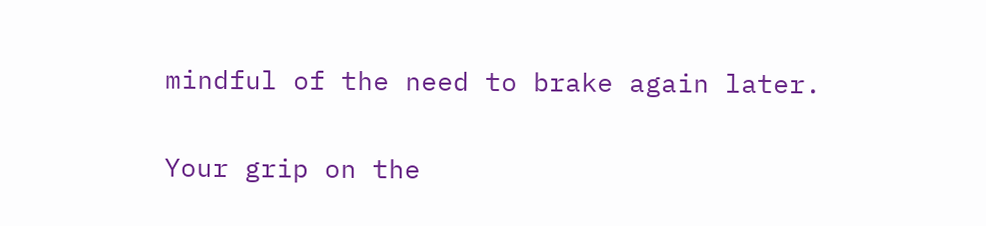mindful of the need to brake again later.

Your grip on the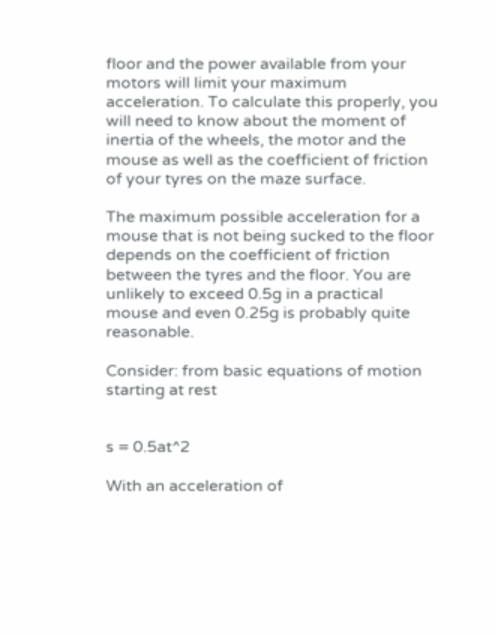floor and the power available from your motors will limit your maximum acceleration. To calculate this properly, you will need to know about the moment of inertia of the wheels, the motor and the mouse as well as the coefficient of friction of your tyres on the maze surface.

The maximum possible acceleration for a mouse that is not being sucked to the floor depends on the coefficient of friction between the tyres and the floor. You are unlikely to exceed 0.5g in a practical mouse and even 0.25g is probably quite reasonable.

Consider: from basic equations of motion starting at rest


s = 0.5at^2

With an acceleration of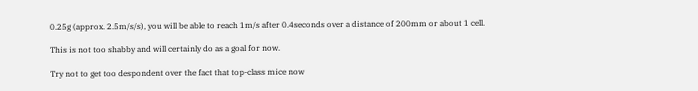0.25g (approx. 2.5m/s/s), you will be able to reach 1m/s after 0.4seconds over a distance of 200mm or about 1 cell.

This is not too shabby and will certainly do as a goal for now.

Try not to get too despondent over the fact that top-class mice now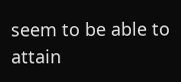seem to be able to attain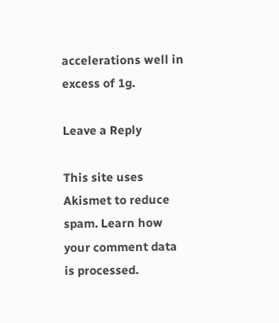accelerations well in excess of 1g.

Leave a Reply

This site uses Akismet to reduce spam. Learn how your comment data is processed.